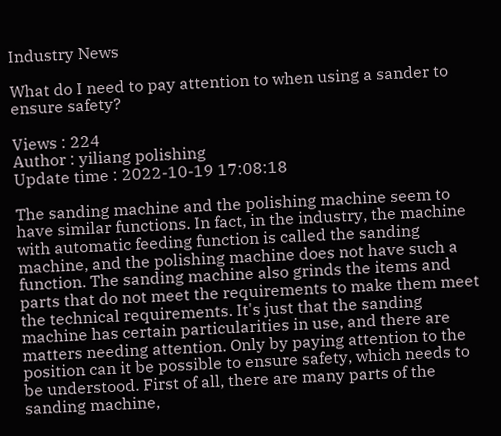Industry News

What do I need to pay attention to when using a sander to ensure safety?

Views : 224
Author : yiliang polishing
Update time : 2022-10-19 17:08:18

The sanding machine and the polishing machine seem to have similar functions. In fact, in the industry, the machine with automatic feeding function is called the sanding machine, and the polishing machine does not have such a function. The sanding machine also grinds the items and parts that do not meet the requirements to make them meet the technical requirements. It's just that the sanding machine has certain particularities in use, and there are matters needing attention. Only by paying attention to the position can it be possible to ensure safety, which needs to be understood. First of all, there are many parts of the sanding machine,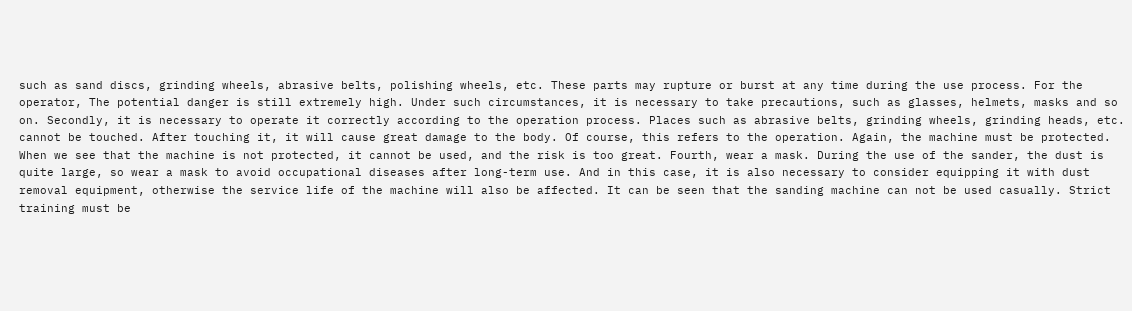such as sand discs, grinding wheels, abrasive belts, polishing wheels, etc. These parts may rupture or burst at any time during the use process. For the operator, The potential danger is still extremely high. Under such circumstances, it is necessary to take precautions, such as glasses, helmets, masks and so on. Secondly, it is necessary to operate it correctly according to the operation process. Places such as abrasive belts, grinding wheels, grinding heads, etc. cannot be touched. After touching it, it will cause great damage to the body. Of course, this refers to the operation. Again, the machine must be protected. When we see that the machine is not protected, it cannot be used, and the risk is too great. Fourth, wear a mask. During the use of the sander, the dust is quite large, so wear a mask to avoid occupational diseases after long-term use. And in this case, it is also necessary to consider equipping it with dust removal equipment, otherwise the service life of the machine will also be affected. It can be seen that the sanding machine can not be used casually. Strict training must be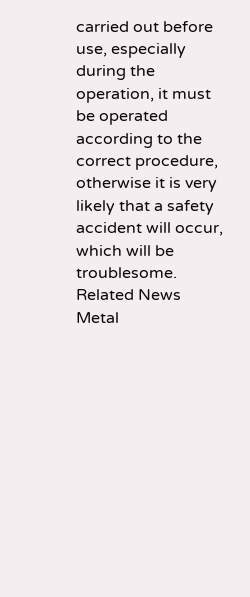carried out before use, especially during the operation, it must be operated according to the correct procedure, otherwise it is very likely that a safety accident will occur, which will be troublesome.
Related News
Metal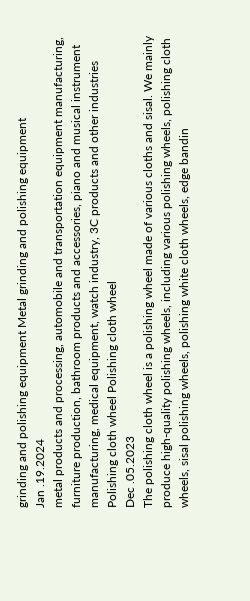grinding and polishing equipment Metal grinding and polishing equipment
Jan .19.2024
metal products and processing, automobile and transportation equipment manufacturing, furniture production, bathroom products and accessories, piano and musical instrument manufacturing, medical equipment, watch industry, 3C products and other industries
Polishing cloth wheel Polishing cloth wheel
Dec .05.2023
The polishing cloth wheel is a polishing wheel made of various cloths and sisal. We mainly produce high-quality polishing wheels, including various polishing wheels, polishing cloth wheels, sisal polishing wheels, polishing white cloth wheels, edge bandin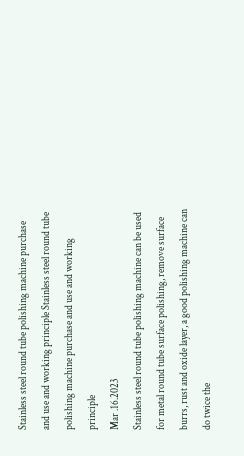Stainless steel round tube polishing machine purchase and use and working principle Stainless steel round tube polishing machine purchase and use and working principle
Mar .16.2023
Stainless steel round tube polishing machine can be used for metal round tube surface polishing, remove surface burrs, rust and oxide layer, a good polishing machine can do twice the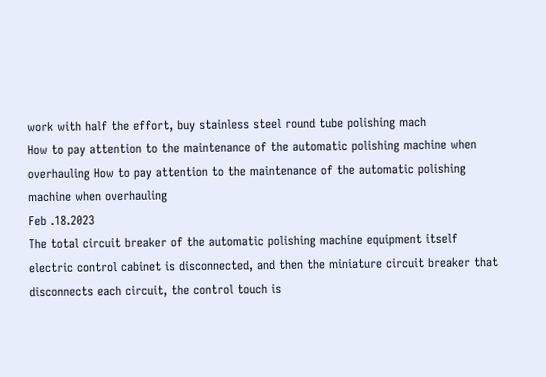work with half the effort, buy stainless steel round tube polishing mach
How to pay attention to the maintenance of the automatic polishing machine when overhauling How to pay attention to the maintenance of the automatic polishing machine when overhauling
Feb .18.2023
The total circuit breaker of the automatic polishing machine equipment itself electric control cabinet is disconnected, and then the miniature circuit breaker that disconnects each circuit, the control touch is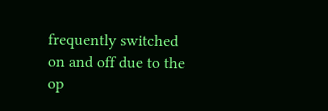frequently switched on and off due to the op